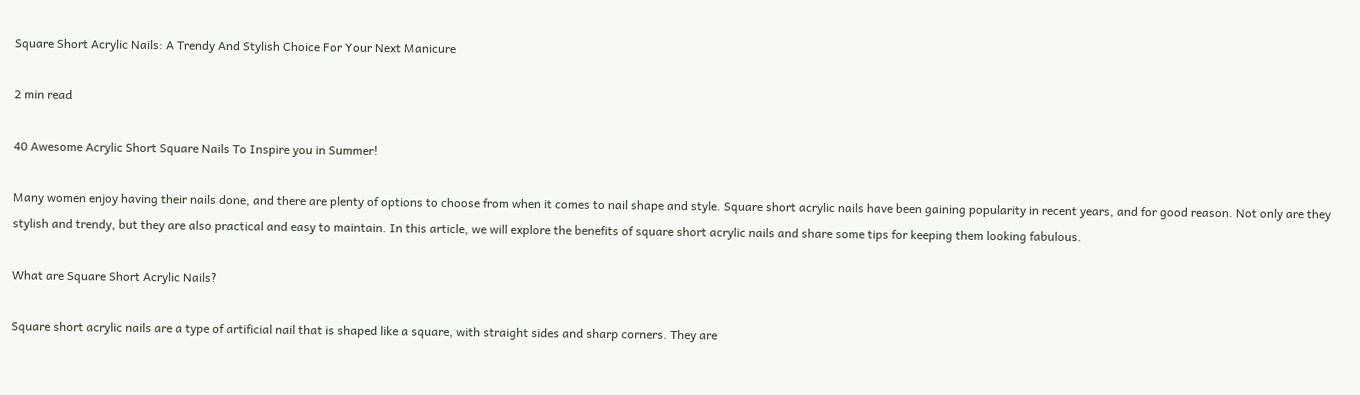Square Short Acrylic Nails: A Trendy And Stylish Choice For Your Next Manicure

2 min read

40 Awesome Acrylic Short Square Nails To Inspire you in Summer!

Many women enjoy having their nails done, and there are plenty of options to choose from when it comes to nail shape and style. Square short acrylic nails have been gaining popularity in recent years, and for good reason. Not only are they stylish and trendy, but they are also practical and easy to maintain. In this article, we will explore the benefits of square short acrylic nails and share some tips for keeping them looking fabulous.

What are Square Short Acrylic Nails?

Square short acrylic nails are a type of artificial nail that is shaped like a square, with straight sides and sharp corners. They are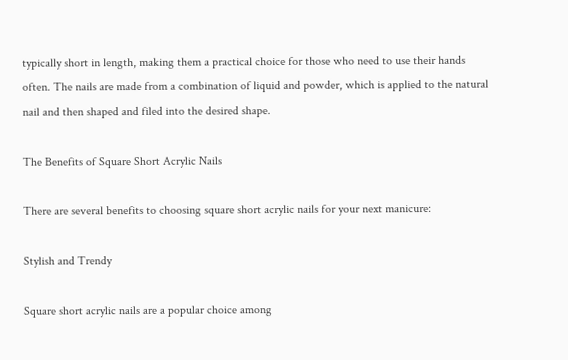typically short in length, making them a practical choice for those who need to use their hands often. The nails are made from a combination of liquid and powder, which is applied to the natural nail and then shaped and filed into the desired shape.

The Benefits of Square Short Acrylic Nails

There are several benefits to choosing square short acrylic nails for your next manicure:

Stylish and Trendy

Square short acrylic nails are a popular choice among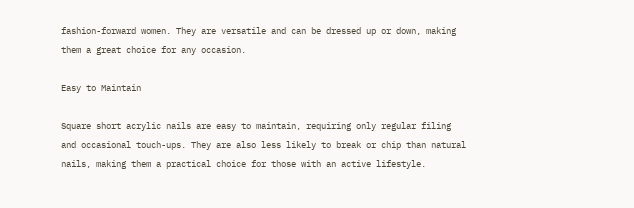fashion-forward women. They are versatile and can be dressed up or down, making them a great choice for any occasion.

Easy to Maintain

Square short acrylic nails are easy to maintain, requiring only regular filing and occasional touch-ups. They are also less likely to break or chip than natural nails, making them a practical choice for those with an active lifestyle.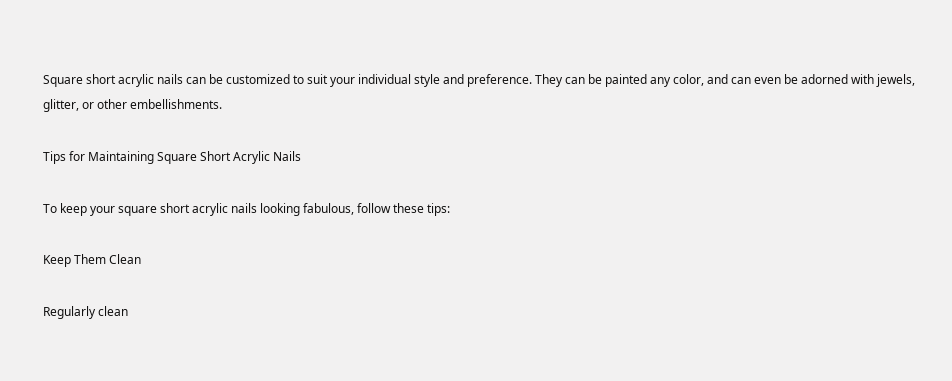Square short acrylic nails can be customized to suit your individual style and preference. They can be painted any color, and can even be adorned with jewels, glitter, or other embellishments.

Tips for Maintaining Square Short Acrylic Nails

To keep your square short acrylic nails looking fabulous, follow these tips:

Keep Them Clean

Regularly clean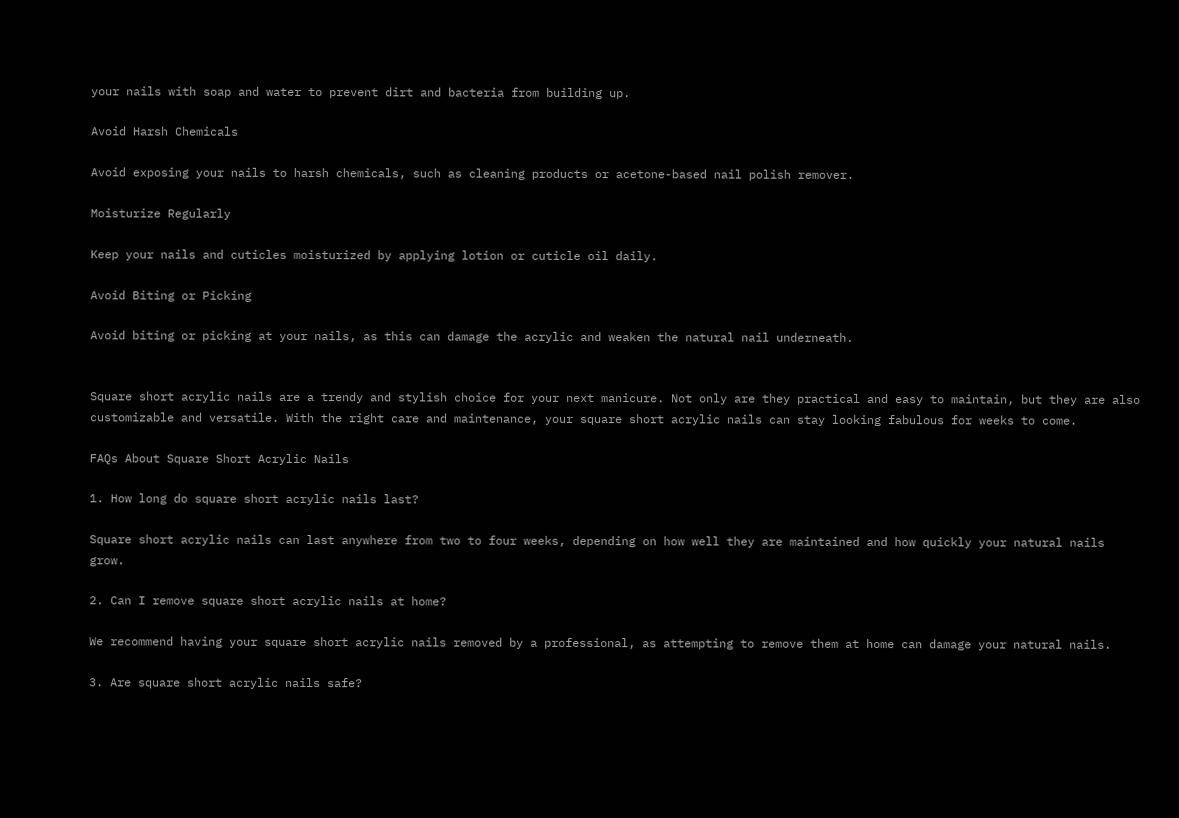your nails with soap and water to prevent dirt and bacteria from building up.

Avoid Harsh Chemicals

Avoid exposing your nails to harsh chemicals, such as cleaning products or acetone-based nail polish remover.

Moisturize Regularly

Keep your nails and cuticles moisturized by applying lotion or cuticle oil daily.

Avoid Biting or Picking

Avoid biting or picking at your nails, as this can damage the acrylic and weaken the natural nail underneath.


Square short acrylic nails are a trendy and stylish choice for your next manicure. Not only are they practical and easy to maintain, but they are also customizable and versatile. With the right care and maintenance, your square short acrylic nails can stay looking fabulous for weeks to come.

FAQs About Square Short Acrylic Nails

1. How long do square short acrylic nails last?

Square short acrylic nails can last anywhere from two to four weeks, depending on how well they are maintained and how quickly your natural nails grow.

2. Can I remove square short acrylic nails at home?

We recommend having your square short acrylic nails removed by a professional, as attempting to remove them at home can damage your natural nails.

3. Are square short acrylic nails safe?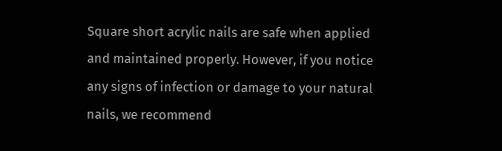Square short acrylic nails are safe when applied and maintained properly. However, if you notice any signs of infection or damage to your natural nails, we recommend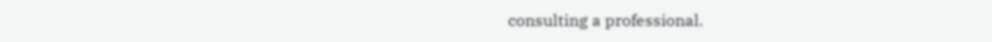consulting a professional.